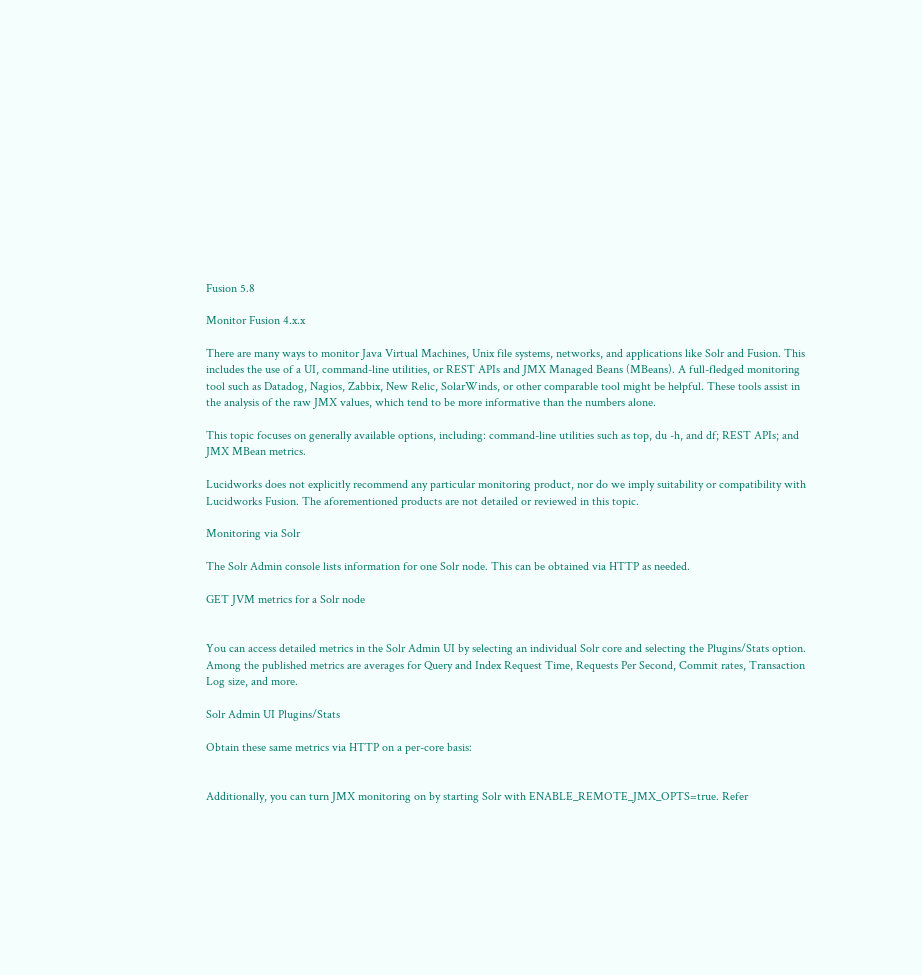Fusion 5.8

Monitor Fusion 4.x.x

There are many ways to monitor Java Virtual Machines, Unix file systems, networks, and applications like Solr and Fusion. This includes the use of a UI, command-line utilities, or REST APIs and JMX Managed Beans (MBeans). A full-fledged monitoring tool such as Datadog, Nagios, Zabbix, New Relic, SolarWinds, or other comparable tool might be helpful. These tools assist in the analysis of the raw JMX values, which tend to be more informative than the numbers alone.

This topic focuses on generally available options, including: command-line utilities such as top, du -h, and df; REST APIs; and JMX MBean metrics.

Lucidworks does not explicitly recommend any particular monitoring product, nor do we imply suitability or compatibility with Lucidworks Fusion. The aforementioned products are not detailed or reviewed in this topic.

Monitoring via Solr

The Solr Admin console lists information for one Solr node. This can be obtained via HTTP as needed.

GET JVM metrics for a Solr node


You can access detailed metrics in the Solr Admin UI by selecting an individual Solr core and selecting the Plugins/Stats option. Among the published metrics are averages for Query and Index Request Time, Requests Per Second, Commit rates, Transaction Log size, and more.

Solr Admin UI Plugins/Stats

Obtain these same metrics via HTTP on a per-core basis:


Additionally, you can turn JMX monitoring on by starting Solr with ENABLE_REMOTE_JMX_OPTS=true. Refer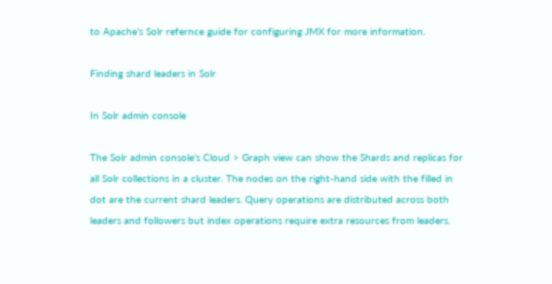to Apache’s Solr refernce guide for configuring JMX for more information.

Finding shard leaders in Solr

In Solr admin console

The Solr admin console’s Cloud > Graph view can show the Shards and replicas for all Solr collections in a cluster. The nodes on the right-hand side with the filled in dot are the current shard leaders. Query operations are distributed across both leaders and followers but index operations require extra resources from leaders.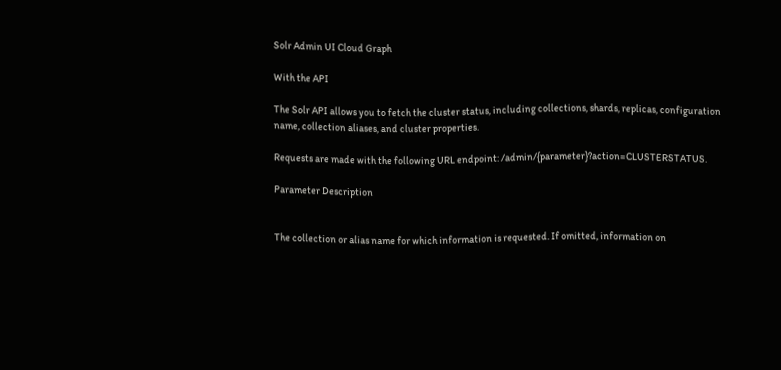Solr Admin UI Cloud Graph

With the API

The Solr API allows you to fetch the cluster status, including collections, shards, replicas, configuration name, collection aliases, and cluster properties.

Requests are made with the following URL endpoint: /admin/{parameter}?action=CLUSTERSTATUS.

Parameter Description


The collection or alias name for which information is requested. If omitted, information on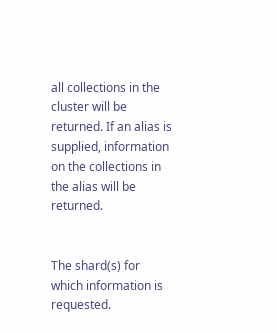all collections in the cluster will be returned. If an alias is supplied, information on the collections in the alias will be returned.


The shard(s) for which information is requested.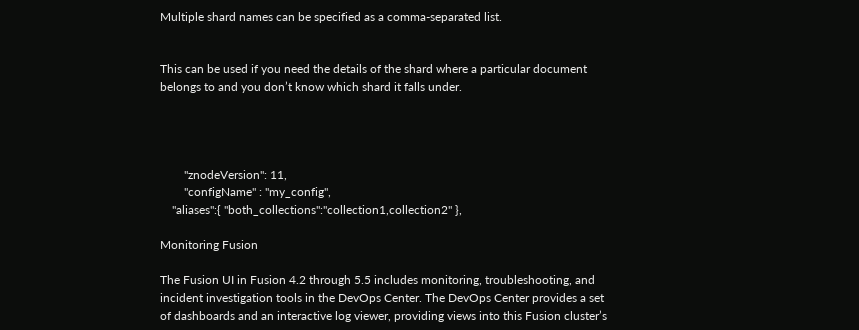Multiple shard names can be specified as a comma-separated list.


This can be used if you need the details of the shard where a particular document belongs to and you don’t know which shard it falls under.




        "znodeVersion": 11,
        "configName" : "my_config",
    "aliases":{ "both_collections":"collection1,collection2" },

Monitoring Fusion

The Fusion UI in Fusion 4.2 through 5.5 includes monitoring, troubleshooting, and incident investigation tools in the DevOps Center. The DevOps Center provides a set of dashboards and an interactive log viewer, providing views into this Fusion cluster’s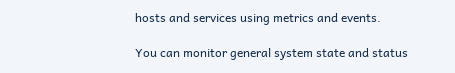hosts and services using metrics and events.

You can monitor general system state and status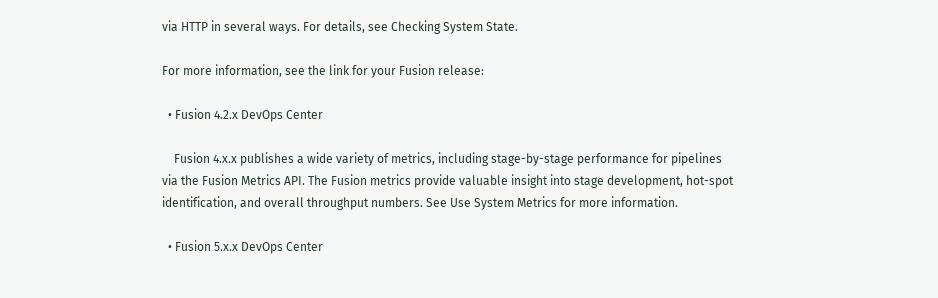via HTTP in several ways. For details, see Checking System State.

For more information, see the link for your Fusion release:

  • Fusion 4.2.x DevOps Center

    Fusion 4.x.x publishes a wide variety of metrics, including stage-by-stage performance for pipelines via the Fusion Metrics API. The Fusion metrics provide valuable insight into stage development, hot-spot identification, and overall throughput numbers. See Use System Metrics for more information.

  • Fusion 5.x.x DevOps Center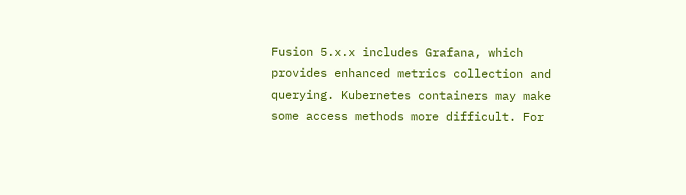Fusion 5.x.x includes Grafana, which provides enhanced metrics collection and querying. Kubernetes containers may make some access methods more difficult. For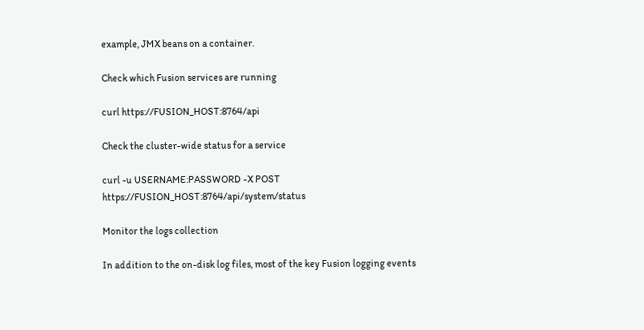example, JMX beans on a container.

Check which Fusion services are running

curl https://FUSION_HOST:8764/api

Check the cluster-wide status for a service

curl -u USERNAME:PASSWORD -X POST https://FUSION_HOST:8764/api/system/status

Monitor the logs collection

In addition to the on-disk log files, most of the key Fusion logging events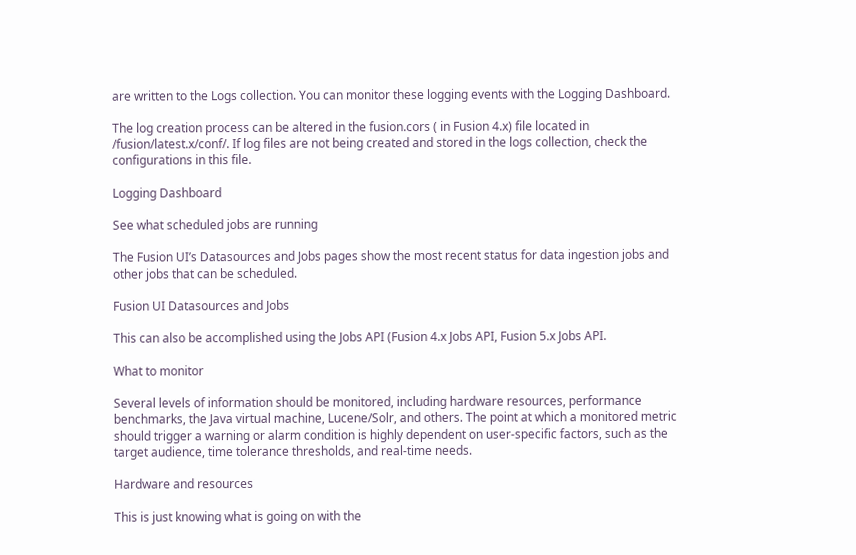are written to the Logs collection. You can monitor these logging events with the Logging Dashboard.

The log creation process can be altered in the fusion.cors ( in Fusion 4.x) file located in /fusion/latest.x/conf/. If log files are not being created and stored in the logs collection, check the configurations in this file.

Logging Dashboard

See what scheduled jobs are running

The Fusion UI’s Datasources and Jobs pages show the most recent status for data ingestion jobs and other jobs that can be scheduled.

Fusion UI Datasources and Jobs

This can also be accomplished using the Jobs API (Fusion 4.x Jobs API, Fusion 5.x Jobs API.

What to monitor

Several levels of information should be monitored, including hardware resources, performance benchmarks, the Java virtual machine, Lucene/Solr, and others. The point at which a monitored metric should trigger a warning or alarm condition is highly dependent on user-specific factors, such as the target audience, time tolerance thresholds, and real-time needs.

Hardware and resources

This is just knowing what is going on with the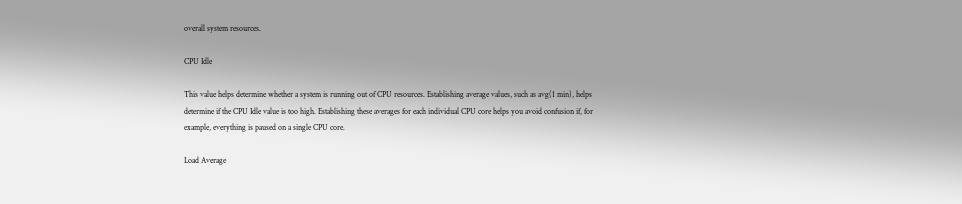overall system resources.

CPU Idle

This value helps determine whether a system is running out of CPU resources. Establishing average values, such as avg(1 min), helps determine if the CPU Idle value is too high. Establishing these averages for each individual CPU core helps you avoid confusion if, for example, everything is paused on a single CPU core.

Load Average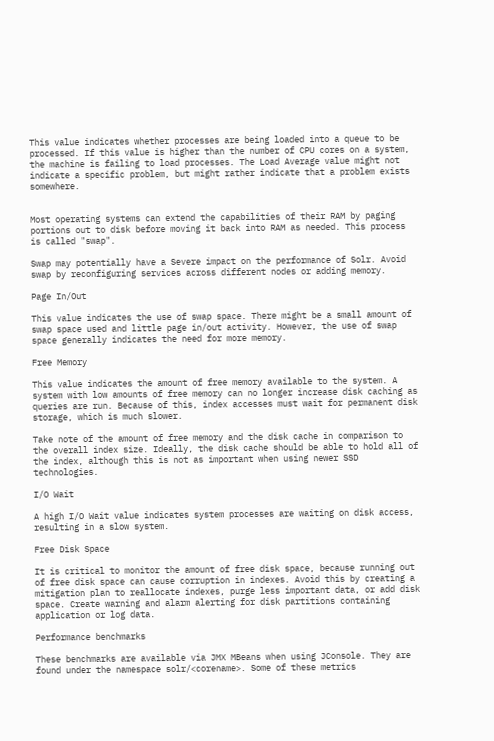This value indicates whether processes are being loaded into a queue to be processed. If this value is higher than the number of CPU cores on a system, the machine is failing to load processes. The Load Average value might not indicate a specific problem, but might rather indicate that a problem exists somewhere.


Most operating systems can extend the capabilities of their RAM by paging portions out to disk before moving it back into RAM as needed. This process is called "swap".

Swap may potentially have a Severe impact on the performance of Solr. Avoid swap by reconfiguring services across different nodes or adding memory.

Page In/Out

This value indicates the use of swap space. There might be a small amount of swap space used and little page in/out activity. However, the use of swap space generally indicates the need for more memory.

Free Memory

This value indicates the amount of free memory available to the system. A system with low amounts of free memory can no longer increase disk caching as queries are run. Because of this, index accesses must wait for permanent disk storage, which is much slower.

Take note of the amount of free memory and the disk cache in comparison to the overall index size. Ideally, the disk cache should be able to hold all of the index, although this is not as important when using newer SSD technologies.

I/O Wait

A high I/O Wait value indicates system processes are waiting on disk access, resulting in a slow system.

Free Disk Space

It is critical to monitor the amount of free disk space, because running out of free disk space can cause corruption in indexes. Avoid this by creating a mitigation plan to reallocate indexes, purge less important data, or add disk space. Create warning and alarm alerting for disk partitions containing application or log data.

Performance benchmarks

These benchmarks are available via JMX MBeans when using JConsole. They are found under the namespace solr/<corename>. Some of these metrics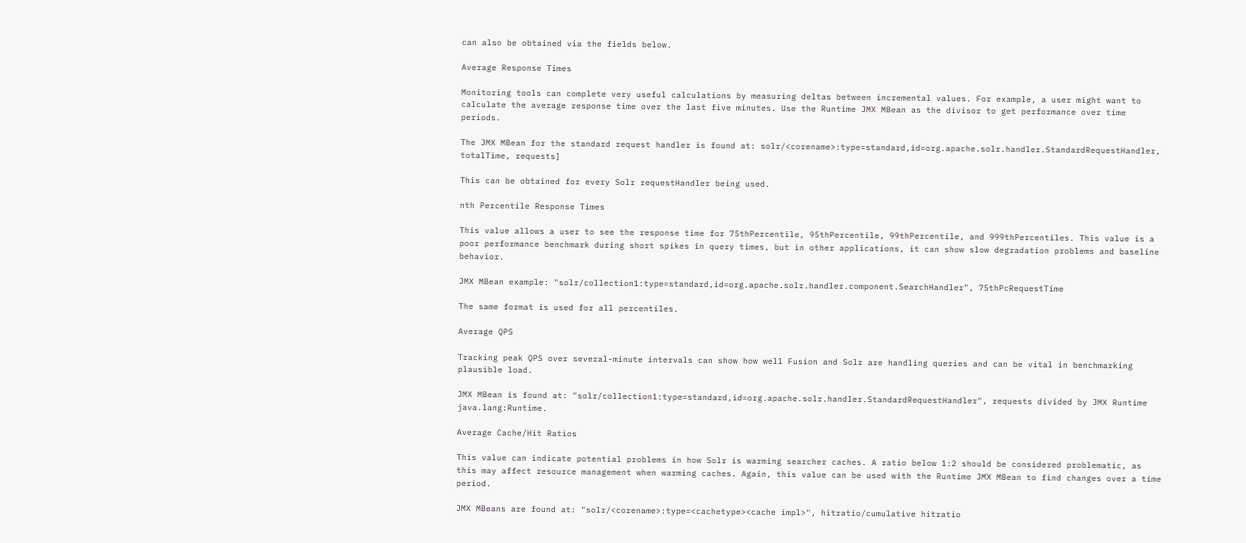can also be obtained via the fields below.

Average Response Times

Monitoring tools can complete very useful calculations by measuring deltas between incremental values. For example, a user might want to calculate the average response time over the last five minutes. Use the Runtime JMX MBean as the divisor to get performance over time periods.

The JMX MBean for the standard request handler is found at: solr/<corename>:type=standard,id=org.apache.solr.handler.StandardRequestHandler, totalTime, requests]

This can be obtained for every Solr requestHandler being used.

nth Percentile Response Times

This value allows a user to see the response time for 75thPercentile, 95thPercentile, 99thPercentile, and 999thPercentiles. This value is a poor performance benchmark during short spikes in query times, but in other applications, it can show slow degradation problems and baseline behavior.

JMX MBean example: "solr/collection1:type=standard,id=org.apache.solr.handler.component.SearchHandler", 75thPcRequestTime

The same format is used for all percentiles.

Average QPS

Tracking peak QPS over several-minute intervals can show how well Fusion and Solr are handling queries and can be vital in benchmarking plausible load.

JMX MBean is found at: "solr/collection1:type=standard,id=org.apache.solr.handler.StandardRequestHandler", requests divided by JMX Runtime java.lang:Runtime.

Average Cache/Hit Ratios

This value can indicate potential problems in how Solr is warming searcher caches. A ratio below 1:2 should be considered problematic, as this may affect resource management when warming caches. Again, this value can be used with the Runtime JMX MBean to find changes over a time period.

JMX MBeans are found at: "solr/<corename>:type=<cachetype><cache impl>", hitratio/cumulative hitratio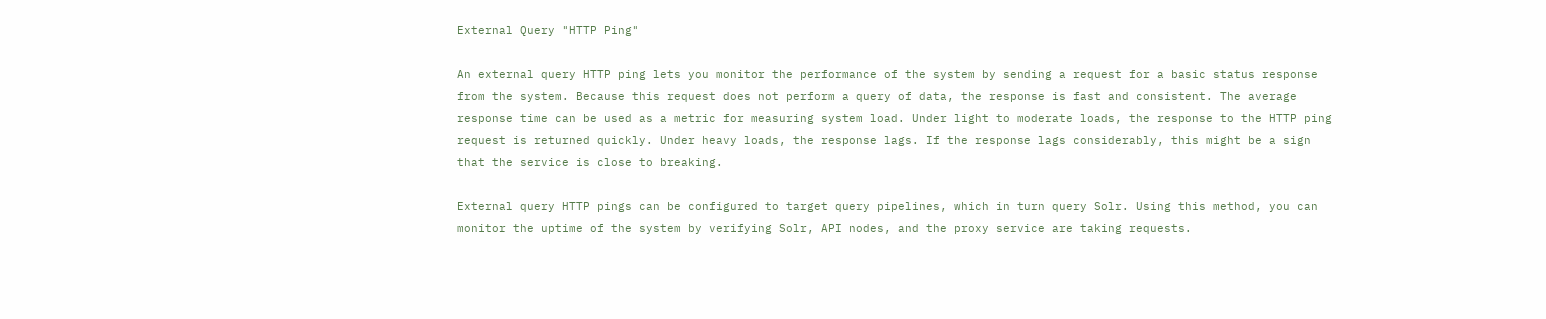External Query "HTTP Ping"

An external query HTTP ping lets you monitor the performance of the system by sending a request for a basic status response from the system. Because this request does not perform a query of data, the response is fast and consistent. The average response time can be used as a metric for measuring system load. Under light to moderate loads, the response to the HTTP ping request is returned quickly. Under heavy loads, the response lags. If the response lags considerably, this might be a sign that the service is close to breaking.

External query HTTP pings can be configured to target query pipelines, which in turn query Solr. Using this method, you can monitor the uptime of the system by verifying Solr, API nodes, and the proxy service are taking requests.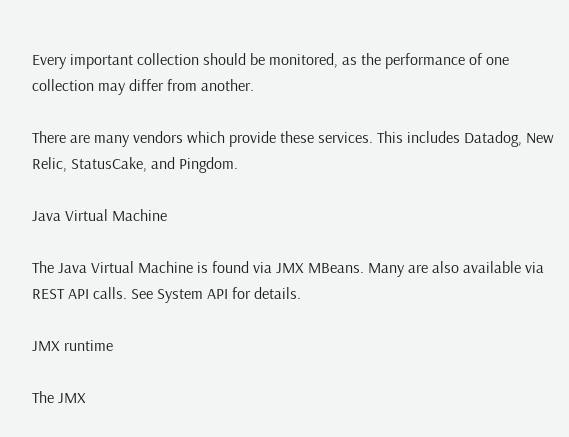Every important collection should be monitored, as the performance of one collection may differ from another.

There are many vendors which provide these services. This includes Datadog, New Relic, StatusCake, and Pingdom.

Java Virtual Machine

The Java Virtual Machine is found via JMX MBeans. Many are also available via REST API calls. See System API for details.

JMX runtime

The JMX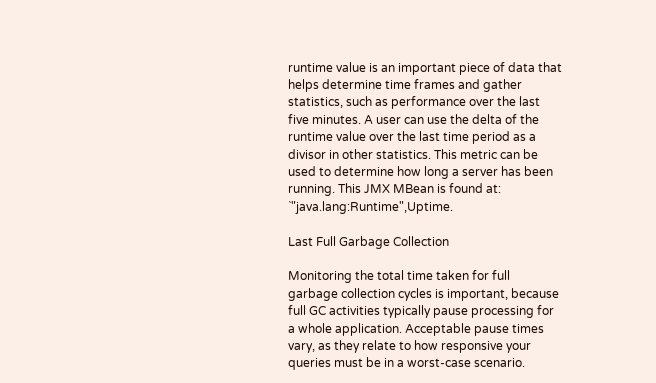runtime value is an important piece of data that helps determine time frames and gather statistics, such as performance over the last five minutes. A user can use the delta of the runtime value over the last time period as a divisor in other statistics. This metric can be used to determine how long a server has been running. This JMX MBean is found at: `"java.lang:Runtime",Uptime.

Last Full Garbage Collection

Monitoring the total time taken for full garbage collection cycles is important, because full GC activities typically pause processing for a whole application. Acceptable pause times vary, as they relate to how responsive your queries must be in a worst-case scenario.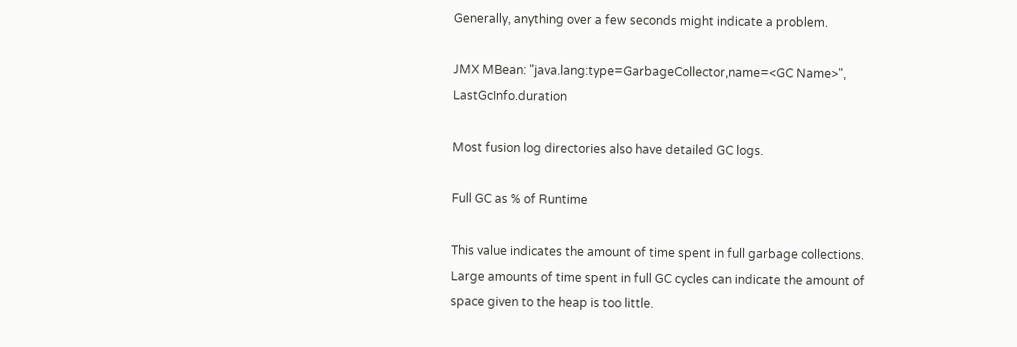Generally, anything over a few seconds might indicate a problem.

JMX MBean: "java.lang:type=GarbageCollector,name=<GC Name>", LastGcInfo.duration

Most fusion log directories also have detailed GC logs.

Full GC as % of Runtime

This value indicates the amount of time spent in full garbage collections. Large amounts of time spent in full GC cycles can indicate the amount of space given to the heap is too little.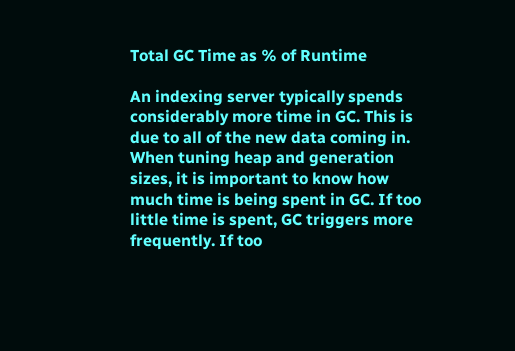Total GC Time as % of Runtime

An indexing server typically spends considerably more time in GC. This is due to all of the new data coming in. When tuning heap and generation sizes, it is important to know how much time is being spent in GC. If too little time is spent, GC triggers more frequently. If too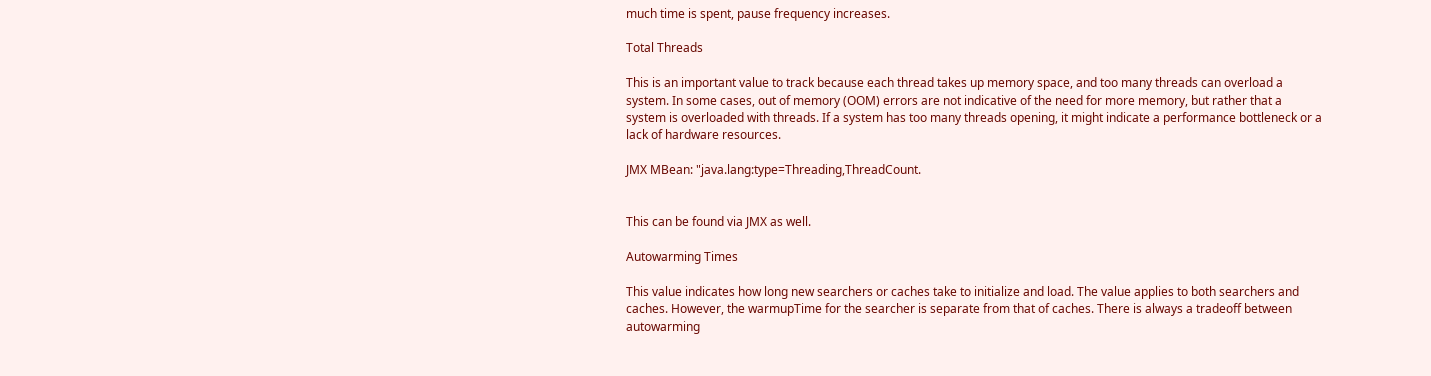much time is spent, pause frequency increases.

Total Threads

This is an important value to track because each thread takes up memory space, and too many threads can overload a system. In some cases, out of memory (OOM) errors are not indicative of the need for more memory, but rather that a system is overloaded with threads. If a system has too many threads opening, it might indicate a performance bottleneck or a lack of hardware resources.

JMX MBean: "java.lang:type=Threading,ThreadCount.


This can be found via JMX as well.

Autowarming Times

This value indicates how long new searchers or caches take to initialize and load. The value applies to both searchers and caches. However, the warmupTime for the searcher is separate from that of caches. There is always a tradeoff between autowarming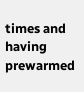times and having prewarmed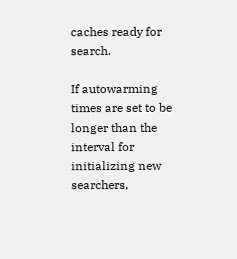caches ready for search.

If autowarming times are set to be longer than the interval for initializing new searchers,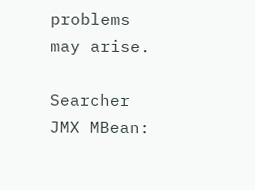problems may arise.

Searcher JMX MBean: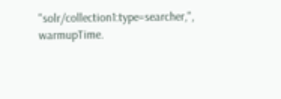"solr/collection1:type=searcher,", warmupTime.